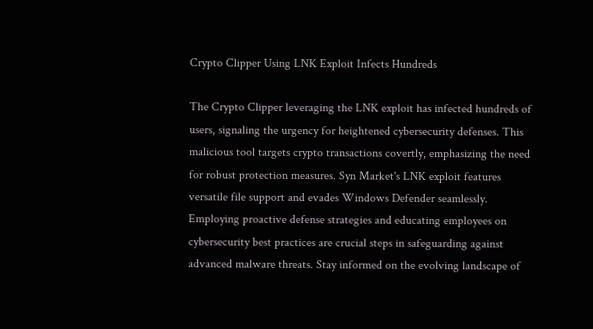Crypto Clipper Using LNK Exploit Infects Hundreds

The Crypto Clipper leveraging the LNK exploit has infected hundreds of users, signaling the urgency for heightened cybersecurity defenses. This malicious tool targets crypto transactions covertly, emphasizing the need for robust protection measures. Syn Market's LNK exploit features versatile file support and evades Windows Defender seamlessly. Employing proactive defense strategies and educating employees on cybersecurity best practices are crucial steps in safeguarding against advanced malware threats. Stay informed on the evolving landscape of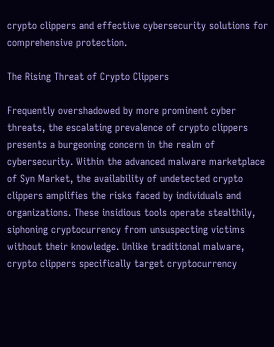crypto clippers and effective cybersecurity solutions for comprehensive protection.

The Rising Threat of Crypto Clippers

Frequently overshadowed by more prominent cyber threats, the escalating prevalence of crypto clippers presents a burgeoning concern in the realm of cybersecurity. Within the advanced malware marketplace of Syn Market, the availability of undetected crypto clippers amplifies the risks faced by individuals and organizations. These insidious tools operate stealthily, siphoning cryptocurrency from unsuspecting victims without their knowledge. Unlike traditional malware, crypto clippers specifically target cryptocurrency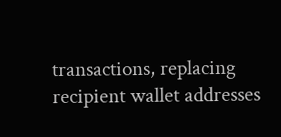transactions, replacing recipient wallet addresses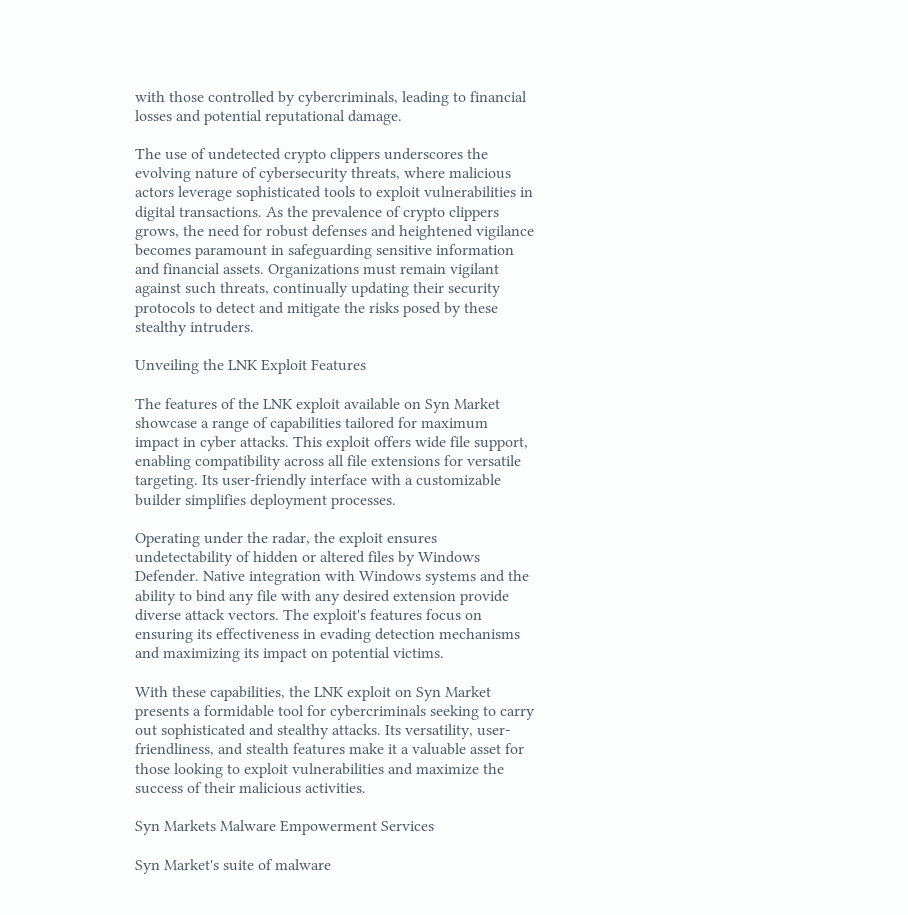with those controlled by cybercriminals, leading to financial losses and potential reputational damage.

The use of undetected crypto clippers underscores the evolving nature of cybersecurity threats, where malicious actors leverage sophisticated tools to exploit vulnerabilities in digital transactions. As the prevalence of crypto clippers grows, the need for robust defenses and heightened vigilance becomes paramount in safeguarding sensitive information and financial assets. Organizations must remain vigilant against such threats, continually updating their security protocols to detect and mitigate the risks posed by these stealthy intruders.

Unveiling the LNK Exploit Features

The features of the LNK exploit available on Syn Market showcase a range of capabilities tailored for maximum impact in cyber attacks. This exploit offers wide file support, enabling compatibility across all file extensions for versatile targeting. Its user-friendly interface with a customizable builder simplifies deployment processes.

Operating under the radar, the exploit ensures undetectability of hidden or altered files by Windows Defender. Native integration with Windows systems and the ability to bind any file with any desired extension provide diverse attack vectors. The exploit's features focus on ensuring its effectiveness in evading detection mechanisms and maximizing its impact on potential victims.

With these capabilities, the LNK exploit on Syn Market presents a formidable tool for cybercriminals seeking to carry out sophisticated and stealthy attacks. Its versatility, user-friendliness, and stealth features make it a valuable asset for those looking to exploit vulnerabilities and maximize the success of their malicious activities.

Syn Markets Malware Empowerment Services

Syn Market's suite of malware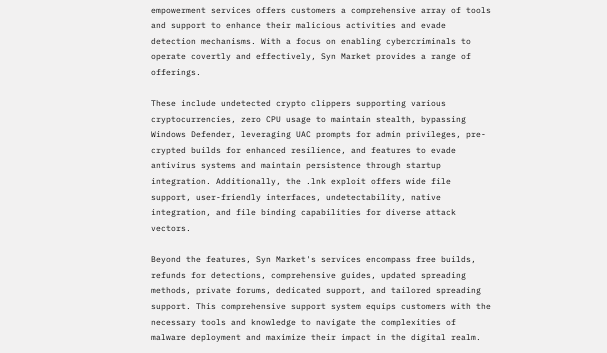empowerment services offers customers a comprehensive array of tools and support to enhance their malicious activities and evade detection mechanisms. With a focus on enabling cybercriminals to operate covertly and effectively, Syn Market provides a range of offerings.

These include undetected crypto clippers supporting various cryptocurrencies, zero CPU usage to maintain stealth, bypassing Windows Defender, leveraging UAC prompts for admin privileges, pre-crypted builds for enhanced resilience, and features to evade antivirus systems and maintain persistence through startup integration. Additionally, the .lnk exploit offers wide file support, user-friendly interfaces, undetectability, native integration, and file binding capabilities for diverse attack vectors.

Beyond the features, Syn Market's services encompass free builds, refunds for detections, comprehensive guides, updated spreading methods, private forums, dedicated support, and tailored spreading support. This comprehensive support system equips customers with the necessary tools and knowledge to navigate the complexities of malware deployment and maximize their impact in the digital realm.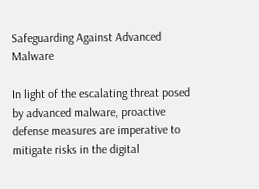Safeguarding Against Advanced Malware

In light of the escalating threat posed by advanced malware, proactive defense measures are imperative to mitigate risks in the digital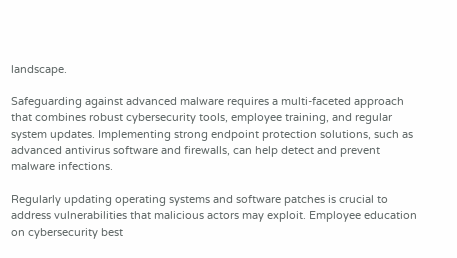landscape.

Safeguarding against advanced malware requires a multi-faceted approach that combines robust cybersecurity tools, employee training, and regular system updates. Implementing strong endpoint protection solutions, such as advanced antivirus software and firewalls, can help detect and prevent malware infections.

Regularly updating operating systems and software patches is crucial to address vulnerabilities that malicious actors may exploit. Employee education on cybersecurity best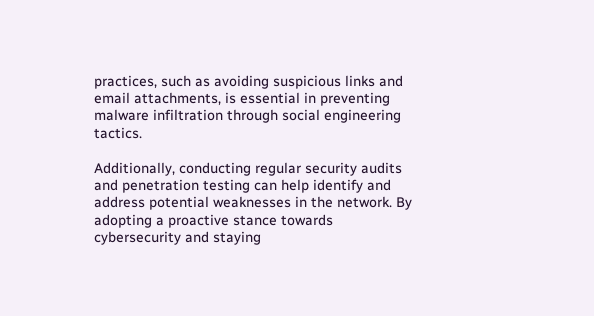practices, such as avoiding suspicious links and email attachments, is essential in preventing malware infiltration through social engineering tactics.

Additionally, conducting regular security audits and penetration testing can help identify and address potential weaknesses in the network. By adopting a proactive stance towards cybersecurity and staying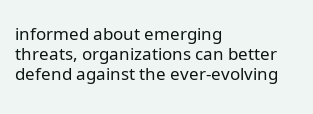informed about emerging threats, organizations can better defend against the ever-evolving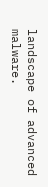landscape of advanced malware.